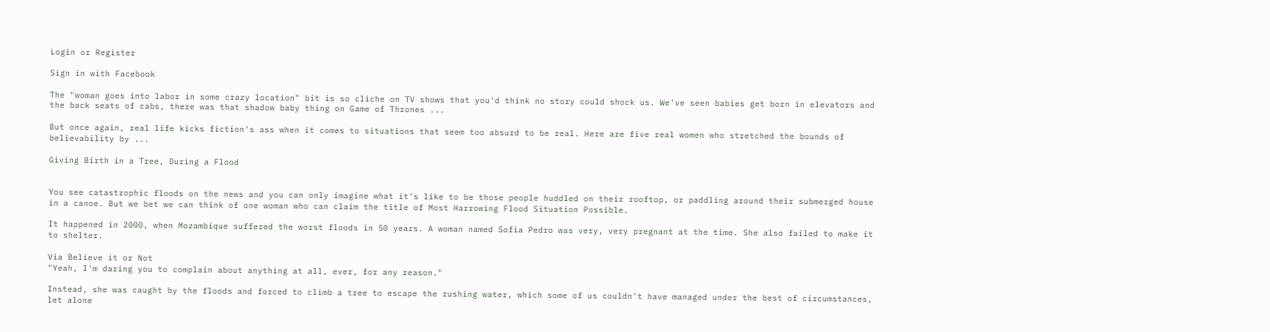Login or Register

Sign in with Facebook

The "woman goes into labor in some crazy location" bit is so cliche on TV shows that you'd think no story could shock us. We've seen babies get born in elevators and the back seats of cabs, there was that shadow baby thing on Game of Thrones ...

But once again, real life kicks fiction's ass when it comes to situations that seem too absurd to be real. Here are five real women who stretched the bounds of believability by ...

Giving Birth in a Tree, During a Flood


You see catastrophic floods on the news and you can only imagine what it's like to be those people huddled on their rooftop, or paddling around their submerged house in a canoe. But we bet we can think of one woman who can claim the title of Most Harrowing Flood Situation Possible.

It happened in 2000, when Mozambique suffered the worst floods in 50 years. A woman named Sofia Pedro was very, very pregnant at the time. She also failed to make it to shelter.

Via Believe it or Not
"Yeah, I'm daring you to complain about anything at all, ever, for any reason."

Instead, she was caught by the floods and forced to climb a tree to escape the rushing water, which some of us couldn't have managed under the best of circumstances, let alone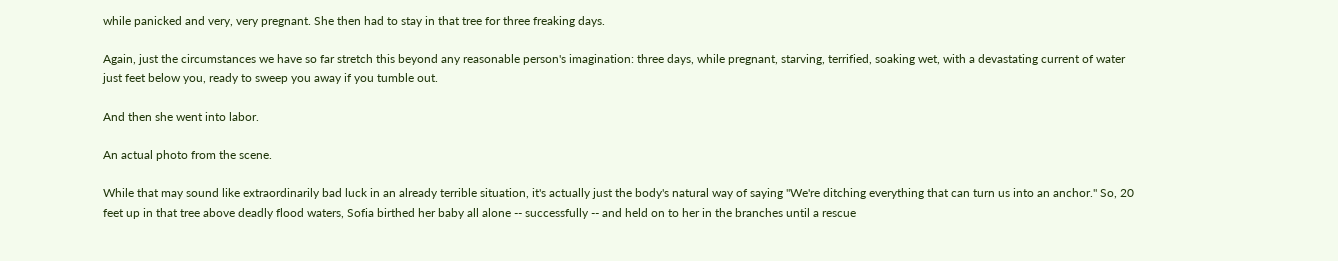while panicked and very, very pregnant. She then had to stay in that tree for three freaking days.

Again, just the circumstances we have so far stretch this beyond any reasonable person's imagination: three days, while pregnant, starving, terrified, soaking wet, with a devastating current of water just feet below you, ready to sweep you away if you tumble out.

And then she went into labor.

An actual photo from the scene.

While that may sound like extraordinarily bad luck in an already terrible situation, it's actually just the body's natural way of saying "We're ditching everything that can turn us into an anchor." So, 20 feet up in that tree above deadly flood waters, Sofia birthed her baby all alone -- successfully -- and held on to her in the branches until a rescue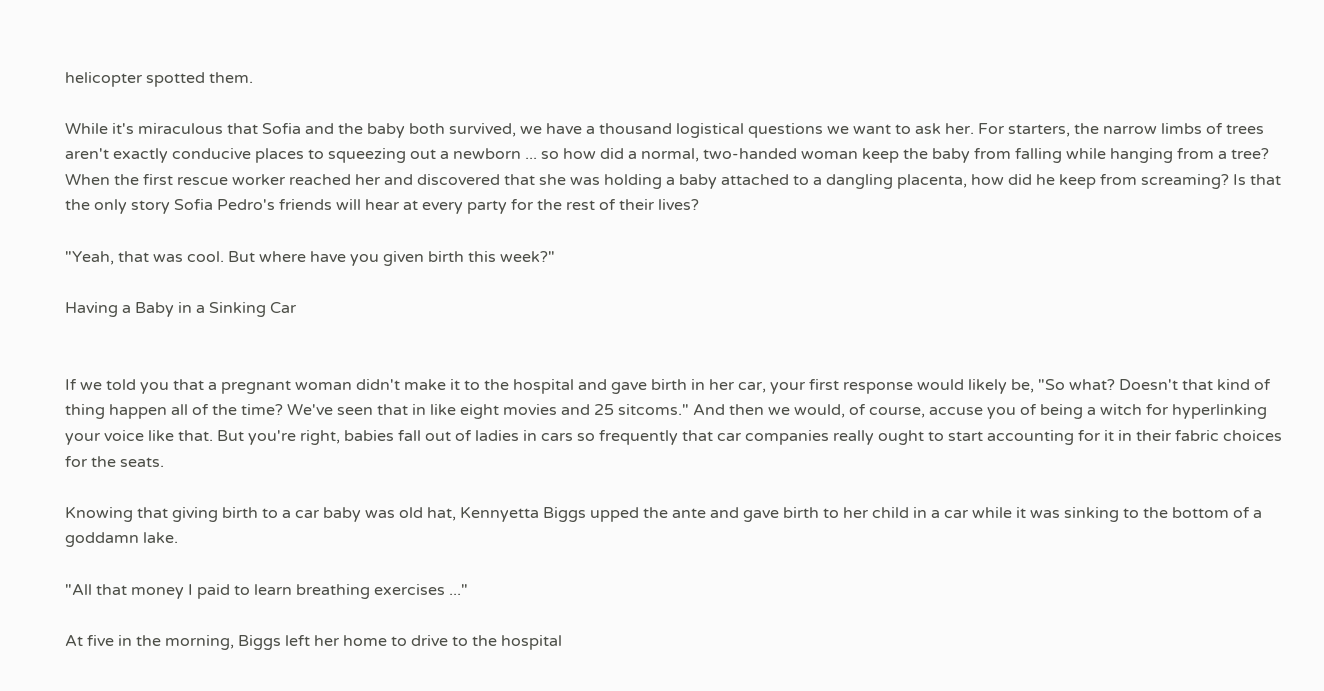helicopter spotted them.

While it's miraculous that Sofia and the baby both survived, we have a thousand logistical questions we want to ask her. For starters, the narrow limbs of trees aren't exactly conducive places to squeezing out a newborn ... so how did a normal, two-handed woman keep the baby from falling while hanging from a tree? When the first rescue worker reached her and discovered that she was holding a baby attached to a dangling placenta, how did he keep from screaming? Is that the only story Sofia Pedro's friends will hear at every party for the rest of their lives?

"Yeah, that was cool. But where have you given birth this week?"

Having a Baby in a Sinking Car


If we told you that a pregnant woman didn't make it to the hospital and gave birth in her car, your first response would likely be, "So what? Doesn't that kind of thing happen all of the time? We've seen that in like eight movies and 25 sitcoms." And then we would, of course, accuse you of being a witch for hyperlinking your voice like that. But you're right, babies fall out of ladies in cars so frequently that car companies really ought to start accounting for it in their fabric choices for the seats.

Knowing that giving birth to a car baby was old hat, Kennyetta Biggs upped the ante and gave birth to her child in a car while it was sinking to the bottom of a goddamn lake.

"All that money I paid to learn breathing exercises ..."

At five in the morning, Biggs left her home to drive to the hospital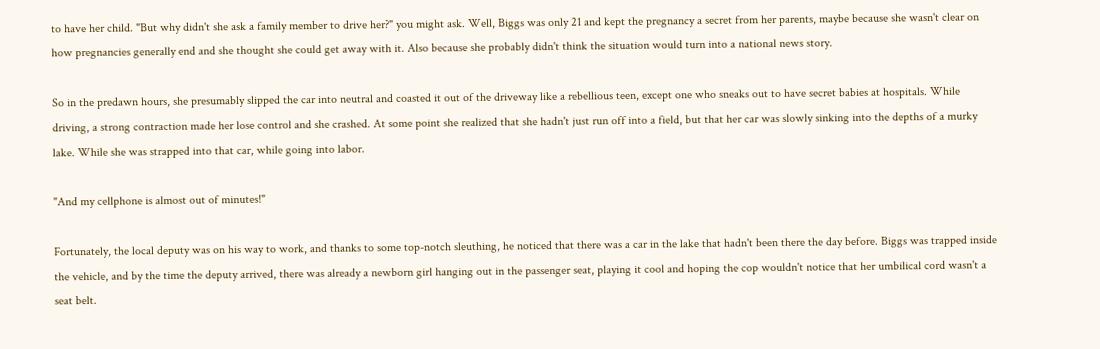to have her child. "But why didn't she ask a family member to drive her?" you might ask. Well, Biggs was only 21 and kept the pregnancy a secret from her parents, maybe because she wasn't clear on how pregnancies generally end and she thought she could get away with it. Also because she probably didn't think the situation would turn into a national news story.

So in the predawn hours, she presumably slipped the car into neutral and coasted it out of the driveway like a rebellious teen, except one who sneaks out to have secret babies at hospitals. While driving, a strong contraction made her lose control and she crashed. At some point she realized that she hadn't just run off into a field, but that her car was slowly sinking into the depths of a murky lake. While she was strapped into that car, while going into labor.

"And my cellphone is almost out of minutes!"

Fortunately, the local deputy was on his way to work, and thanks to some top-notch sleuthing, he noticed that there was a car in the lake that hadn't been there the day before. Biggs was trapped inside the vehicle, and by the time the deputy arrived, there was already a newborn girl hanging out in the passenger seat, playing it cool and hoping the cop wouldn't notice that her umbilical cord wasn't a seat belt.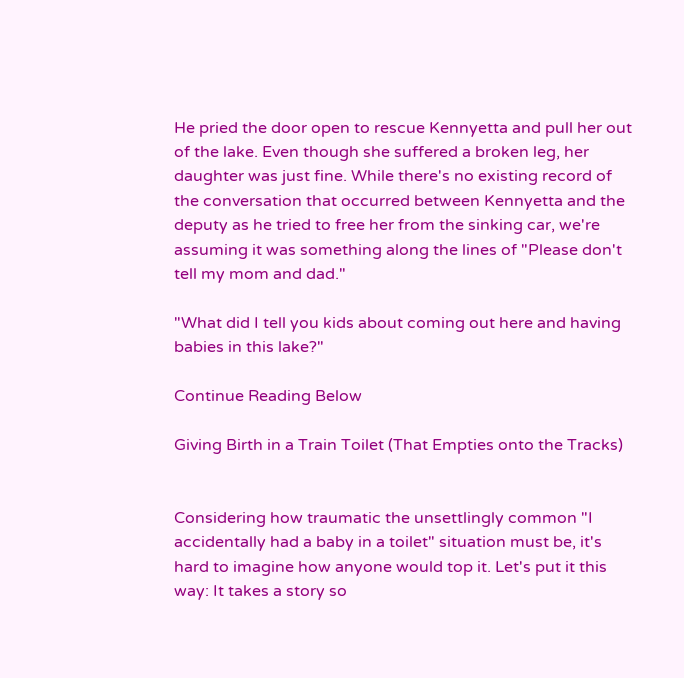He pried the door open to rescue Kennyetta and pull her out of the lake. Even though she suffered a broken leg, her daughter was just fine. While there's no existing record of the conversation that occurred between Kennyetta and the deputy as he tried to free her from the sinking car, we're assuming it was something along the lines of "Please don't tell my mom and dad."

"What did I tell you kids about coming out here and having babies in this lake?"

Continue Reading Below

Giving Birth in a Train Toilet (That Empties onto the Tracks)


Considering how traumatic the unsettlingly common "I accidentally had a baby in a toilet" situation must be, it's hard to imagine how anyone would top it. Let's put it this way: It takes a story so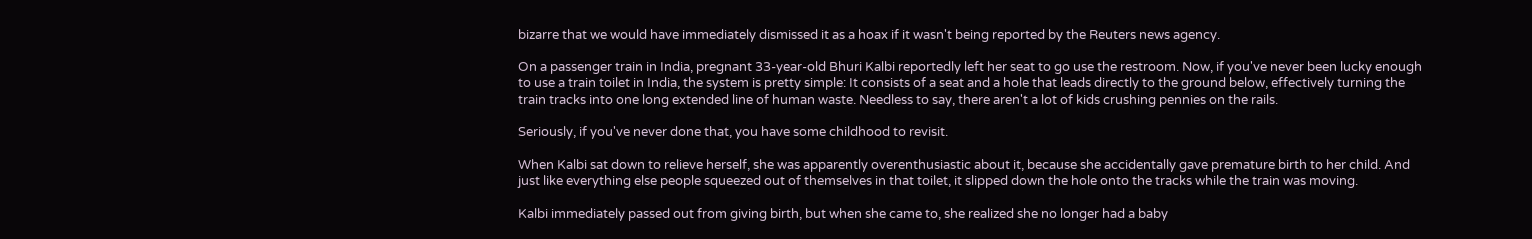bizarre that we would have immediately dismissed it as a hoax if it wasn't being reported by the Reuters news agency.

On a passenger train in India, pregnant 33-year-old Bhuri Kalbi reportedly left her seat to go use the restroom. Now, if you've never been lucky enough to use a train toilet in India, the system is pretty simple: It consists of a seat and a hole that leads directly to the ground below, effectively turning the train tracks into one long extended line of human waste. Needless to say, there aren't a lot of kids crushing pennies on the rails.

Seriously, if you've never done that, you have some childhood to revisit.

When Kalbi sat down to relieve herself, she was apparently overenthusiastic about it, because she accidentally gave premature birth to her child. And just like everything else people squeezed out of themselves in that toilet, it slipped down the hole onto the tracks while the train was moving.

Kalbi immediately passed out from giving birth, but when she came to, she realized she no longer had a baby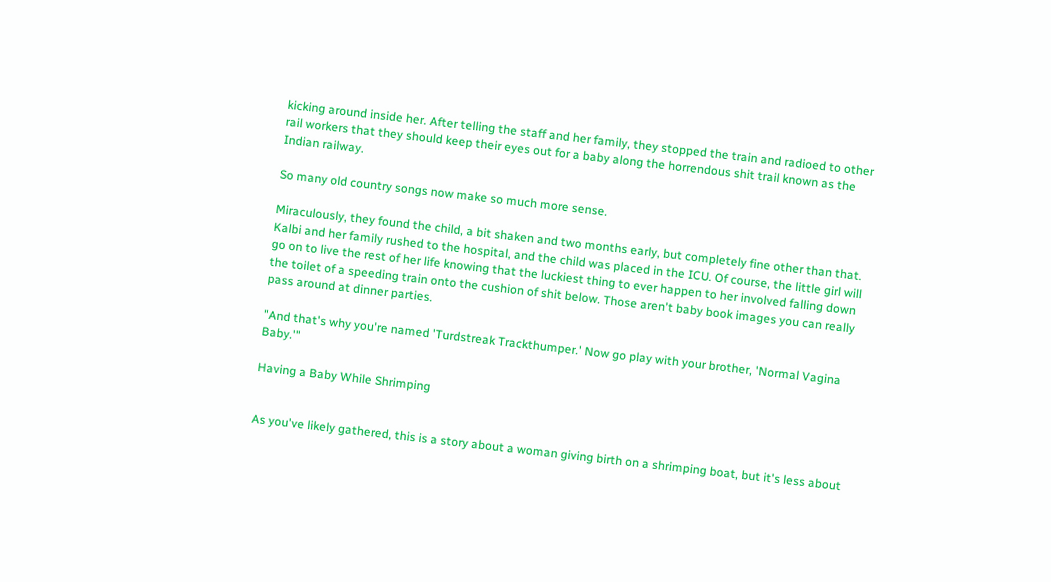kicking around inside her. After telling the staff and her family, they stopped the train and radioed to other rail workers that they should keep their eyes out for a baby along the horrendous shit trail known as the Indian railway.

So many old country songs now make so much more sense.

Miraculously, they found the child, a bit shaken and two months early, but completely fine other than that. Kalbi and her family rushed to the hospital, and the child was placed in the ICU. Of course, the little girl will go on to live the rest of her life knowing that the luckiest thing to ever happen to her involved falling down the toilet of a speeding train onto the cushion of shit below. Those aren't baby book images you can really pass around at dinner parties.

"And that's why you're named 'Turdstreak Trackthumper.' Now go play with your brother, 'Normal Vagina Baby.'"

Having a Baby While Shrimping


As you've likely gathered, this is a story about a woman giving birth on a shrimping boat, but it's less about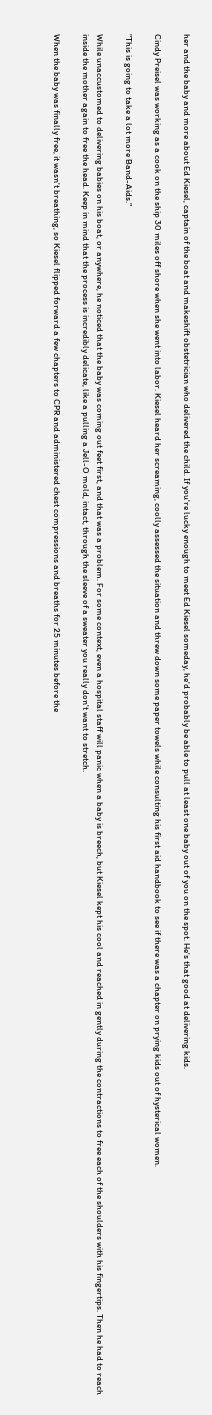her and the baby and more about Ed Kiesel, captain of the boat and makeshift obstetrician who delivered the child. If you're lucky enough to meet Ed Kiesel someday, he'd probably be able to pull at least one baby out of you on the spot. He's that good at delivering kids.

Cindy Preisel was working as a cook on the ship 30 miles off shore when she went into labor. Kiesel heard her screaming, coolly assessed the situation and threw down some paper towels while consulting his first aid handbook to see if there was a chapter on prying kids out of hysterical women.

"This is going to take a lot more Band-Aids."

While unaccustomed to delivering babies on his boat, or anywhere, he noticed that the baby was coming out feet first, and that was a problem. For some context, even a hospital staff will panic when a baby is breech, but Kiesel kept his cool and reached in gently during the contractions to free each of the shoulders with his fingertips. Then he had to reach inside the mother again to free the head. Keep in mind that the process is incredibly delicate, like a pulling a Jell-O mold, intact, through the sleeve of a sweater you really don't want to stretch.

When the baby was finally free, it wasn't breathing, so Kiesel flipped forward a few chapters to CPR and administered chest compressions and breaths for 25 minutes before the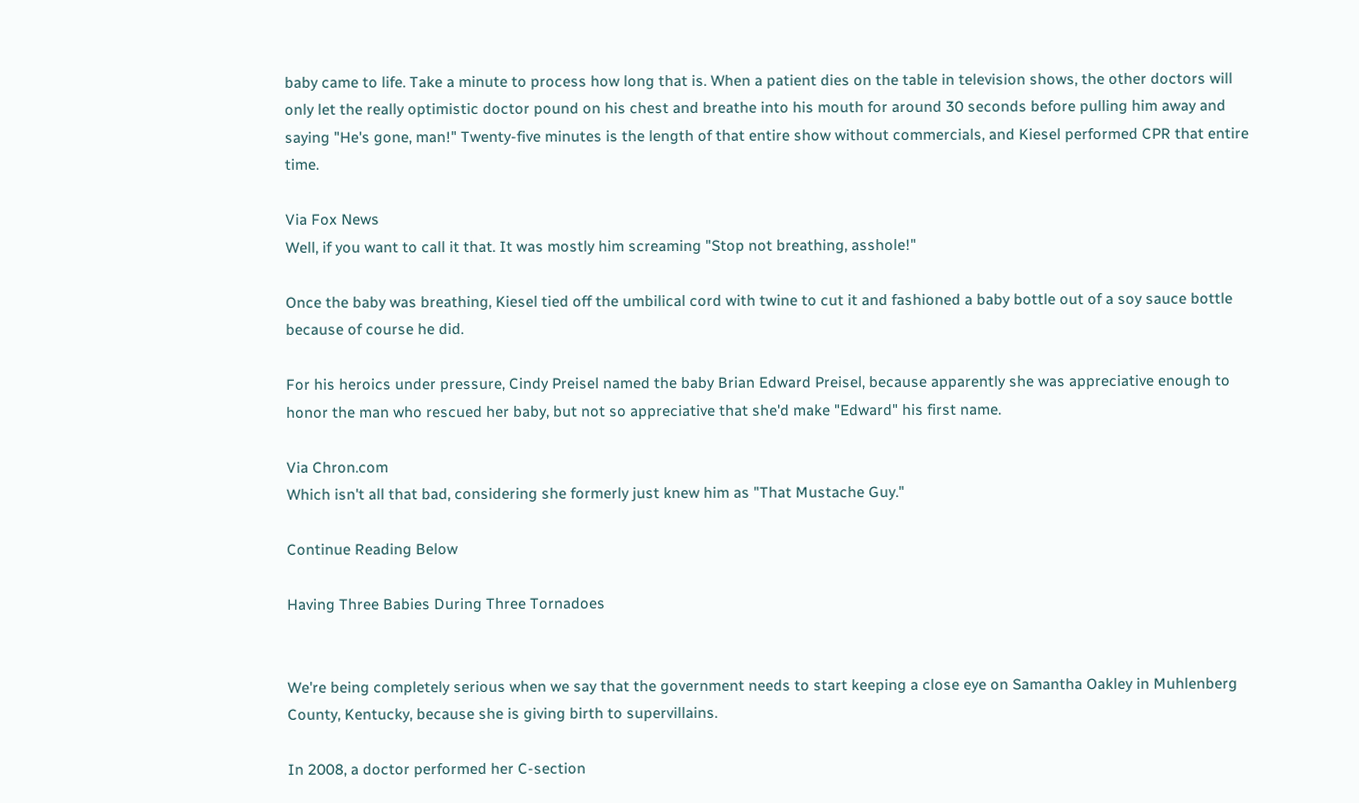baby came to life. Take a minute to process how long that is. When a patient dies on the table in television shows, the other doctors will only let the really optimistic doctor pound on his chest and breathe into his mouth for around 30 seconds before pulling him away and saying "He's gone, man!" Twenty-five minutes is the length of that entire show without commercials, and Kiesel performed CPR that entire time.

Via Fox News
Well, if you want to call it that. It was mostly him screaming "Stop not breathing, asshole!"

Once the baby was breathing, Kiesel tied off the umbilical cord with twine to cut it and fashioned a baby bottle out of a soy sauce bottle because of course he did.

For his heroics under pressure, Cindy Preisel named the baby Brian Edward Preisel, because apparently she was appreciative enough to honor the man who rescued her baby, but not so appreciative that she'd make "Edward" his first name.

Via Chron.com
Which isn't all that bad, considering she formerly just knew him as "That Mustache Guy."

Continue Reading Below

Having Three Babies During Three Tornadoes


We're being completely serious when we say that the government needs to start keeping a close eye on Samantha Oakley in Muhlenberg County, Kentucky, because she is giving birth to supervillains.

In 2008, a doctor performed her C-section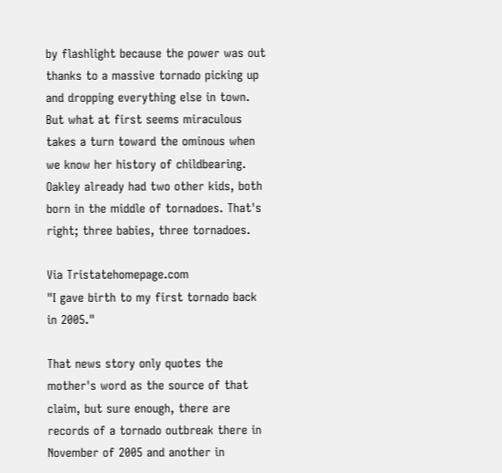by flashlight because the power was out thanks to a massive tornado picking up and dropping everything else in town. But what at first seems miraculous takes a turn toward the ominous when we know her history of childbearing. Oakley already had two other kids, both born in the middle of tornadoes. That's right; three babies, three tornadoes.

Via Tristatehomepage.com
"I gave birth to my first tornado back in 2005."

That news story only quotes the mother's word as the source of that claim, but sure enough, there are records of a tornado outbreak there in November of 2005 and another in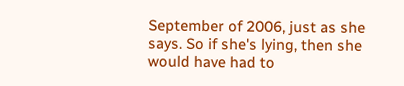September of 2006, just as she says. So if she's lying, then she would have had to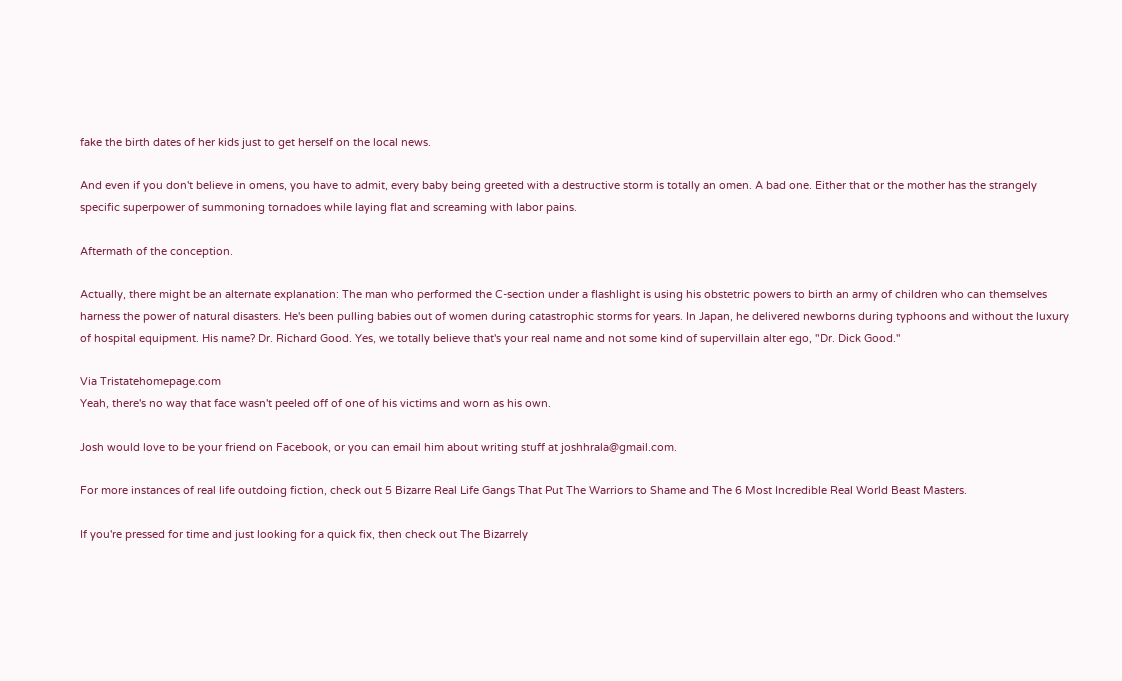fake the birth dates of her kids just to get herself on the local news.

And even if you don't believe in omens, you have to admit, every baby being greeted with a destructive storm is totally an omen. A bad one. Either that or the mother has the strangely specific superpower of summoning tornadoes while laying flat and screaming with labor pains.

Aftermath of the conception.

Actually, there might be an alternate explanation: The man who performed the C-section under a flashlight is using his obstetric powers to birth an army of children who can themselves harness the power of natural disasters. He's been pulling babies out of women during catastrophic storms for years. In Japan, he delivered newborns during typhoons and without the luxury of hospital equipment. His name? Dr. Richard Good. Yes, we totally believe that's your real name and not some kind of supervillain alter ego, "Dr. Dick Good."

Via Tristatehomepage.com
Yeah, there's no way that face wasn't peeled off of one of his victims and worn as his own.

Josh would love to be your friend on Facebook, or you can email him about writing stuff at joshhrala@gmail.com.

For more instances of real life outdoing fiction, check out 5 Bizarre Real Life Gangs That Put The Warriors to Shame and The 6 Most Incredible Real World Beast Masters.

If you're pressed for time and just looking for a quick fix, then check out The Bizarrely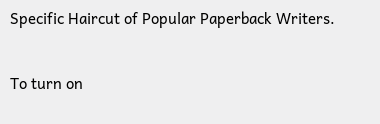Specific Haircut of Popular Paperback Writers.

To turn on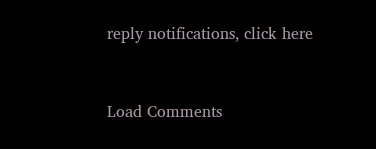reply notifications, click here


Load Comments